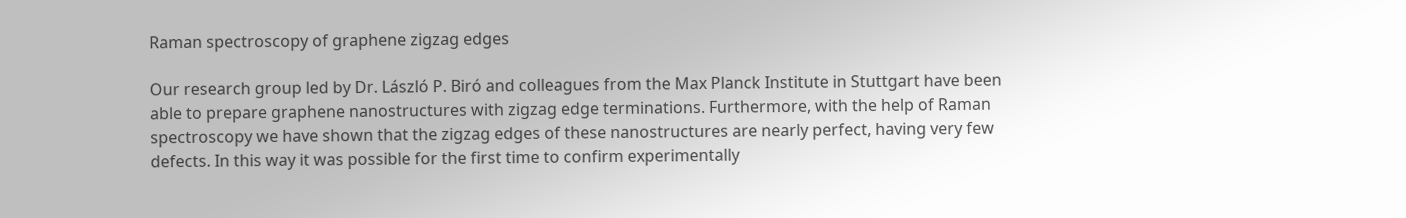Raman spectroscopy of graphene zigzag edges

Our research group led by Dr. László P. Biró and colleagues from the Max Planck Institute in Stuttgart have been able to prepare graphene nanostructures with zigzag edge terminations. Furthermore, with the help of Raman spectroscopy we have shown that the zigzag edges of these nanostructures are nearly perfect, having very few defects. In this way it was possible for the first time to confirm experimentally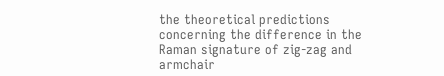the theoretical predictions concerning the difference in the Raman signature of zig-zag and armchair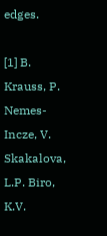edges.

[1] B. Krauss, P. Nemes-Incze, V. Skakalova, L.P. Biro, K.V.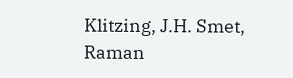Klitzing, J.H. Smet, Raman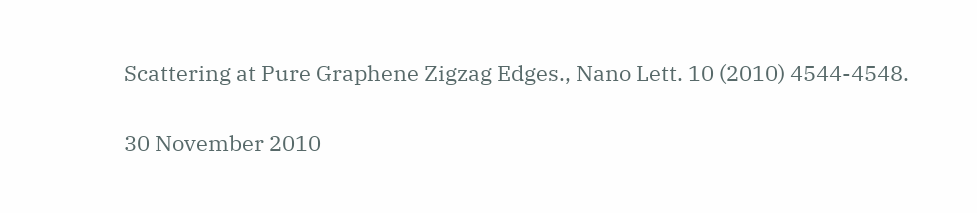Scattering at Pure Graphene Zigzag Edges., Nano Lett. 10 (2010) 4544-4548.

30 November 2010